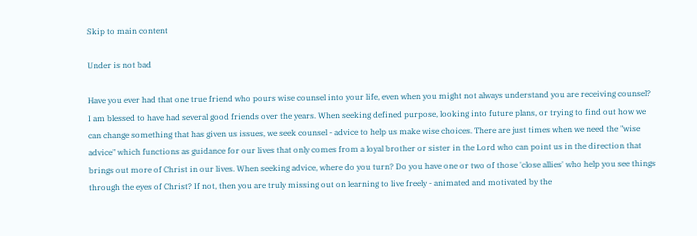Skip to main content

Under is not bad

Have you ever had that one true friend who pours wise counsel into your life, even when you might not always understand you are receiving counsel? I am blessed to have had several good friends over the years. When seeking defined purpose, looking into future plans, or trying to find out how we can change something that has given us issues, we seek counsel - advice to help us make wise choices. There are just times when we need the "wise advice" which functions as guidance for our lives that only comes from a loyal brother or sister in the Lord who can point us in the direction that brings out more of Christ in our lives. When seeking advice, where do you turn? Do you have one or two of those 'close allies' who help you see things through the eyes of Christ? If not, then you are truly missing out on learning to live freely - animated and motivated by the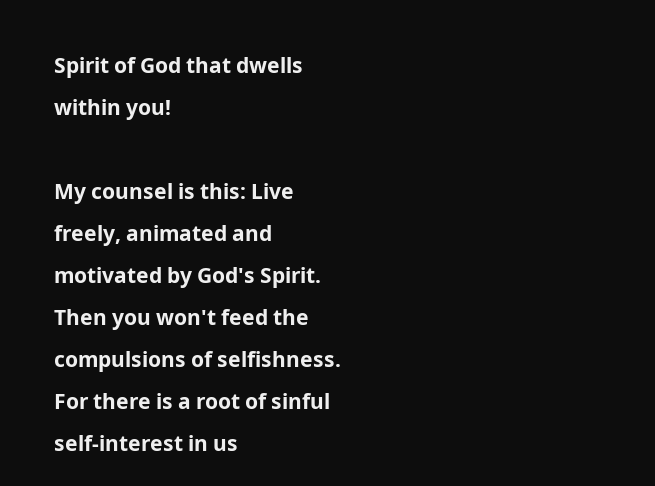Spirit of God that dwells within you!

My counsel is this: Live freely, animated and motivated by God's Spirit. Then you won't feed the compulsions of selfishness. For there is a root of sinful self-interest in us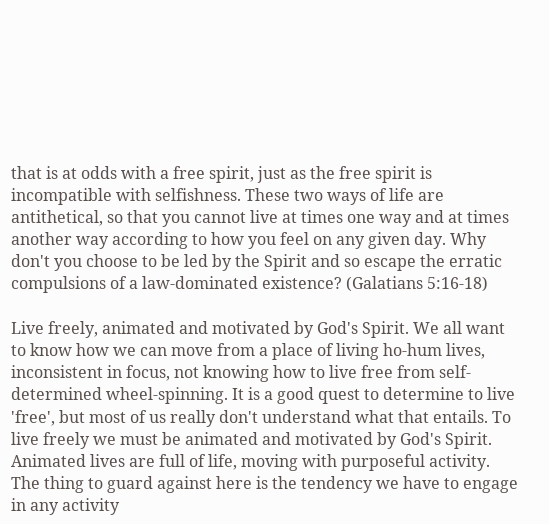that is at odds with a free spirit, just as the free spirit is incompatible with selfishness. These two ways of life are antithetical, so that you cannot live at times one way and at times another way according to how you feel on any given day. Why don't you choose to be led by the Spirit and so escape the erratic compulsions of a law-dominated existence? (Galatians 5:16-18)

Live freely, animated and motivated by God's Spirit. We all want to know how we can move from a place of living ho-hum lives, inconsistent in focus, not knowing how to live free from self-determined wheel-spinning. It is a good quest to determine to live 'free', but most of us really don't understand what that entails. To live freely we must be animated and motivated by God's Spirit. Animated lives are full of life, moving with purposeful activity. The thing to guard against here is the tendency we have to engage in any activity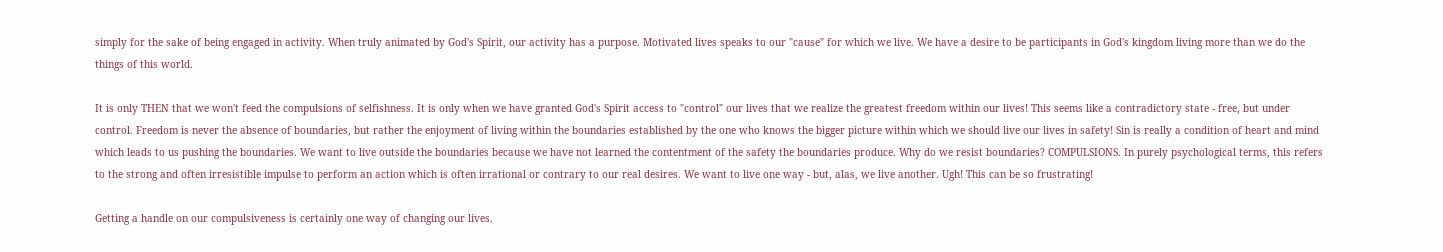simply for the sake of being engaged in activity. When truly animated by God's Spirit, our activity has a purpose. Motivated lives speaks to our "cause" for which we live. We have a desire to be participants in God's kingdom living more than we do the things of this world.

It is only THEN that we won't feed the compulsions of selfishness. It is only when we have granted God's Spirit access to "control" our lives that we realize the greatest freedom within our lives! This seems like a contradictory state - free, but under control. Freedom is never the absence of boundaries, but rather the enjoyment of living within the boundaries established by the one who knows the bigger picture within which we should live our lives in safety! Sin is really a condition of heart and mind which leads to us pushing the boundaries. We want to live outside the boundaries because we have not learned the contentment of the safety the boundaries produce. Why do we resist boundaries? COMPULSIONS. In purely psychological terms, this refers to the strong and often irresistible impulse to perform an action which is often irrational or contrary to our real desires. We want to live one way - but, alas, we live another. Ugh! This can be so frustrating!

Getting a handle on our compulsiveness is certainly one way of changing our lives.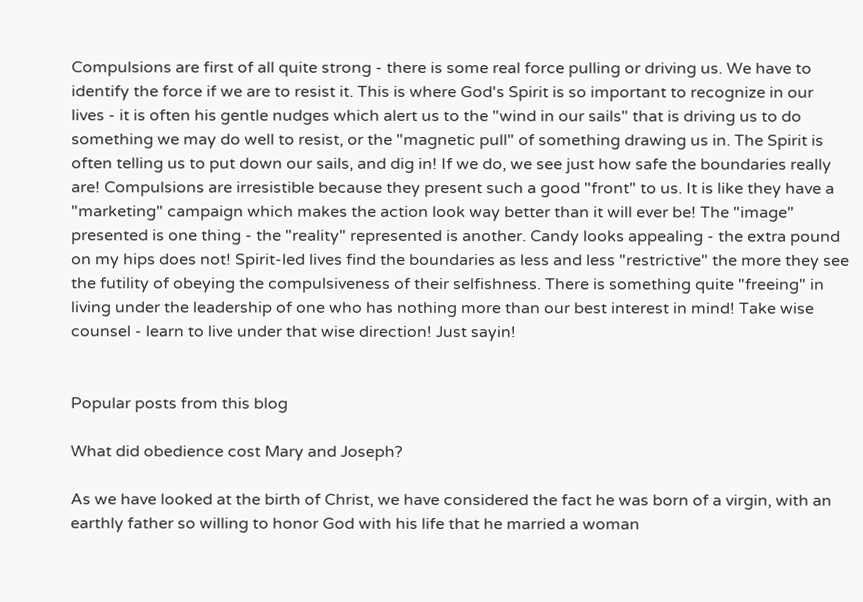Compulsions are first of all quite strong - there is some real force pulling or driving us. We have to identify the force if we are to resist it. This is where God's Spirit is so important to recognize in our lives - it is often his gentle nudges which alert us to the "wind in our sails" that is driving us to do something we may do well to resist, or the "magnetic pull" of something drawing us in. The Spirit is often telling us to put down our sails, and dig in! If we do, we see just how safe the boundaries really are! Compulsions are irresistible because they present such a good "front" to us. It is like they have a "marketing" campaign which makes the action look way better than it will ever be! The "image" presented is one thing - the "reality" represented is another. Candy looks appealing - the extra pound on my hips does not! Spirit-led lives find the boundaries as less and less "restrictive" the more they see the futility of obeying the compulsiveness of their selfishness. There is something quite "freeing" in living under the leadership of one who has nothing more than our best interest in mind! Take wise counsel - learn to live under that wise direction! Just sayin!


Popular posts from this blog

What did obedience cost Mary and Joseph?

As we have looked at the birth of Christ, we have considered the fact he was born of a virgin, with an earthly father so willing to honor God with his life that he married a woman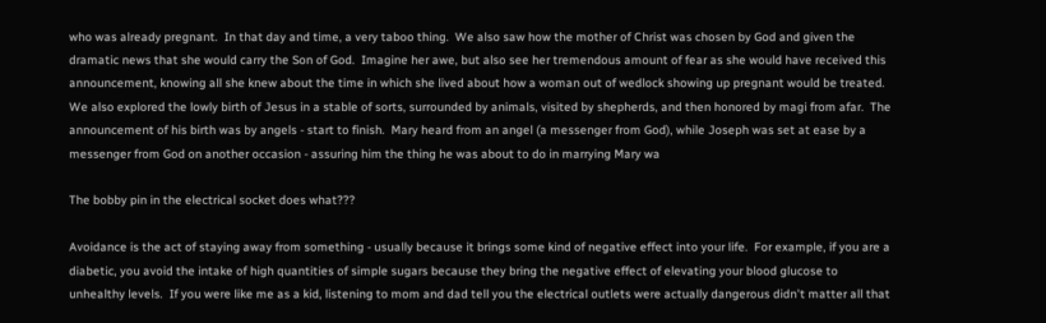who was already pregnant.  In that day and time, a very taboo thing.  We also saw how the mother of Christ was chosen by God and given the dramatic news that she would carry the Son of God.  Imagine her awe, but also see her tremendous amount of fear as she would have received this announcement, knowing all she knew about the time in which she lived about how a woman out of wedlock showing up pregnant would be treated.  We also explored the lowly birth of Jesus in a stable of sorts, surrounded by animals, visited by shepherds, and then honored by magi from afar.  The announcement of his birth was by angels - start to finish.  Mary heard from an angel (a messenger from God), while Joseph was set at ease by a messenger from God on another occasion - assuring him the thing he was about to do in marrying Mary wa

The bobby pin in the electrical socket does what???

Avoidance is the act of staying away from something - usually because it brings some kind of negative effect into your life.  For example, if you are a diabetic, you avoid the intake of high quantities of simple sugars because they bring the negative effect of elevating your blood glucose to unhealthy levels.  If you were like me as a kid, listening to mom and dad tell you the electrical outlets were actually dangerous didn't matter all that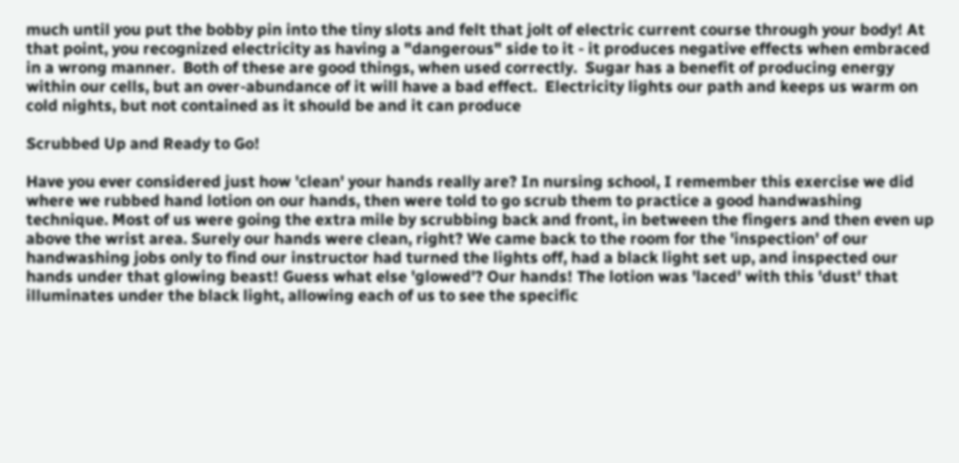much until you put the bobby pin into the tiny slots and felt that jolt of electric current course through your body! At that point, you recognized electricity as having a "dangerous" side to it - it produces negative effects when embraced in a wrong manner.  Both of these are good things, when used correctly.  Sugar has a benefit of producing energy within our cells, but an over-abundance of it will have a bad effect.  Electricity lights our path and keeps us warm on cold nights, but not contained as it should be and it can produce

Scrubbed Up and Ready to Go!

Have you ever considered just how 'clean' your hands really are? In nursing school, I remember this exercise we did where we rubbed hand lotion on our hands, then were told to go scrub them to practice a good handwashing technique. Most of us were going the extra mile by scrubbing back and front, in between the fingers and then even up above the wrist area. Surely our hands were clean, right? We came back to the room for the 'inspection' of our handwashing jobs only to find our instructor had turned the lights off, had a black light set up, and inspected our hands under that glowing beast! Guess what else 'glowed'? Our hands! The lotion was 'laced' with this 'dust' that illuminates under the black light, allowing each of us to see the specific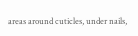areas around cuticles, under nails,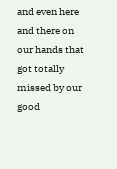and even here and there on our hands that got totally missed by our good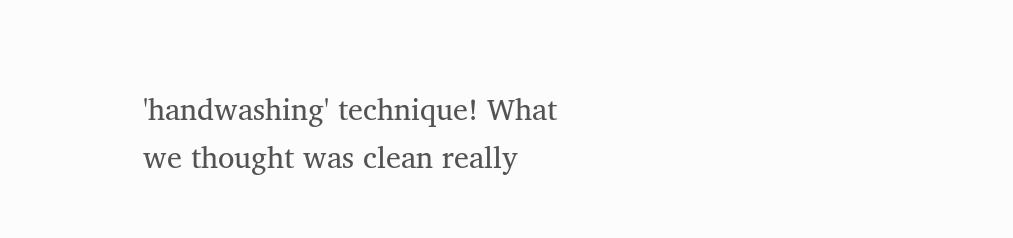'handwashing' technique! What we thought was clean really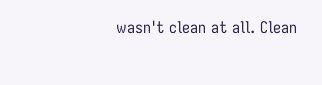wasn't clean at all. Clean